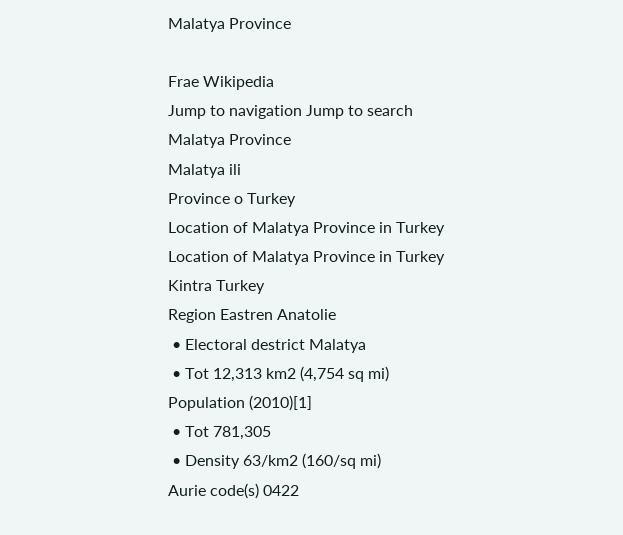Malatya Province

Frae Wikipedia
Jump to navigation Jump to search
Malatya Province
Malatya ili
Province o Turkey
Location of Malatya Province in Turkey
Location of Malatya Province in Turkey
Kintra Turkey
Region Eastren Anatolie
 • Electoral destrict Malatya
 • Tot 12,313 km2 (4,754 sq mi)
Population (2010)[1]
 • Tot 781,305
 • Density 63/km2 (160/sq mi)
Aurie code(s) 0422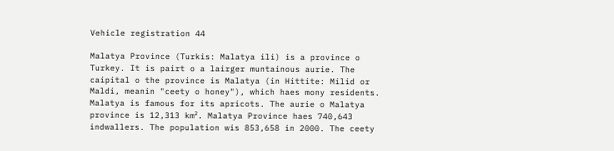Vehicle registration 44

Malatya Province (Turkis: Malatya ili) is a province o Turkey. It is pairt o a lairger muntainous aurie. The caipital o the province is Malatya (in Hittite: Milid or Maldi, meanin "ceety o honey"), which haes mony residents. Malatya is famous for its apricots. The aurie o Malatya province is 12,313 km². Malatya Province haes 740,643 indwallers. The population wis 853,658 in 2000. The ceety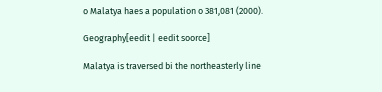o Malatya haes a population o 381,081 (2000).

Geography[eedit | eedit soorce]

Malatya is traversed bi the northeasterly line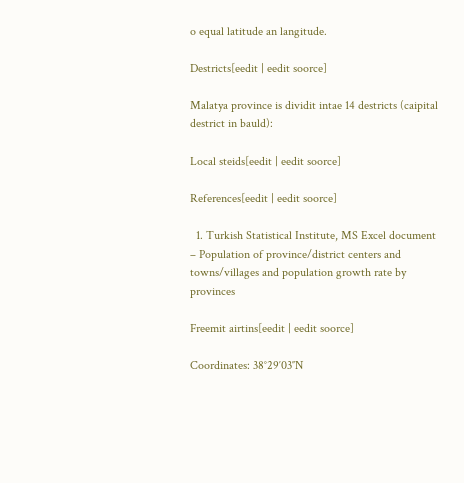o equal latitude an langitude.

Destricts[eedit | eedit soorce]

Malatya province is dividit intae 14 destricts (caipital destrict in bauld):

Local steids[eedit | eedit soorce]

References[eedit | eedit soorce]

  1. Turkish Statistical Institute, MS Excel document – Population of province/district centers and towns/villages and population growth rate by provinces

Freemit airtins[eedit | eedit soorce]

Coordinates: 38°29′03″N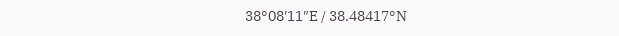38°08′11″E / 38.48417°N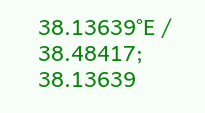38.13639°E / 38.48417; 38.13639